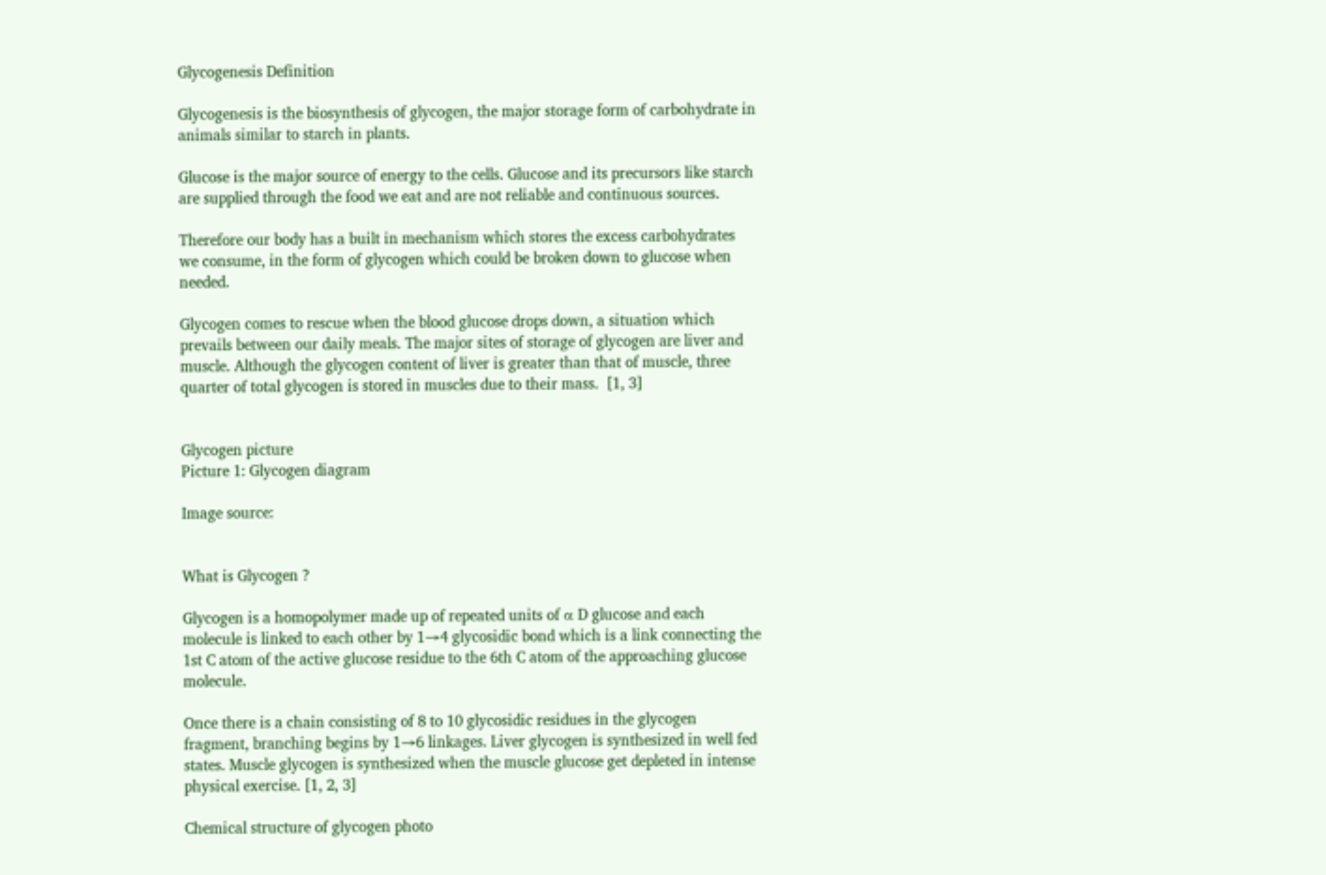Glycogenesis Definition

Glycogenesis is the biosynthesis of glycogen, the major storage form of carbohydrate in animals similar to starch in plants.

Glucose is the major source of energy to the cells. Glucose and its precursors like starch are supplied through the food we eat and are not reliable and continuous sources.

Therefore our body has a built in mechanism which stores the excess carbohydrates we consume, in the form of glycogen which could be broken down to glucose when needed.

Glycogen comes to rescue when the blood glucose drops down, a situation which prevails between our daily meals. The major sites of storage of glycogen are liver and muscle. Although the glycogen content of liver is greater than that of muscle, three quarter of total glycogen is stored in muscles due to their mass.  [1, 3]


Glycogen picture
Picture 1: Glycogen diagram

Image source:


What is Glycogen ?

Glycogen is a homopolymer made up of repeated units of α D glucose and each molecule is linked to each other by 1→4 glycosidic bond which is a link connecting the 1st C atom of the active glucose residue to the 6th C atom of the approaching glucose molecule.

Once there is a chain consisting of 8 to 10 glycosidic residues in the glycogen fragment, branching begins by 1→6 linkages. Liver glycogen is synthesized in well fed states. Muscle glycogen is synthesized when the muscle glucose get depleted in intense physical exercise. [1, 2, 3]

Chemical structure of glycogen photo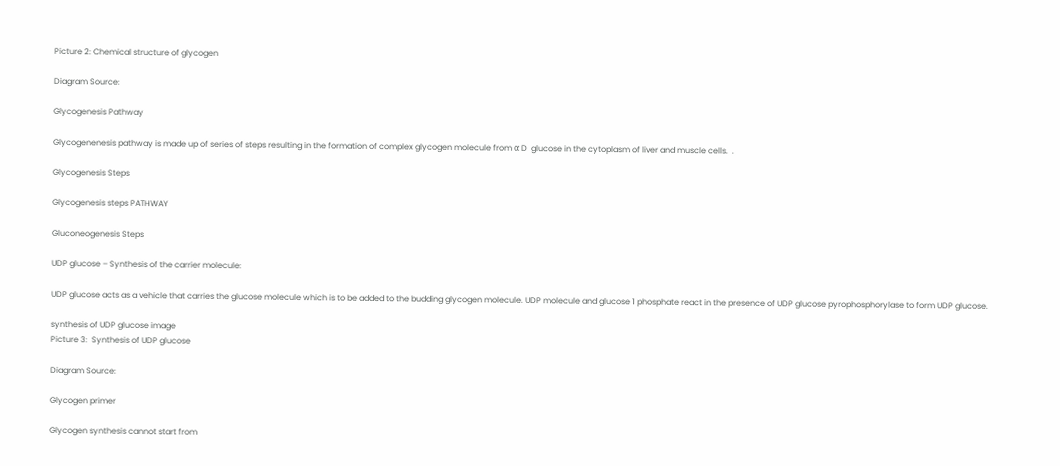Picture 2: Chemical structure of glycogen

Diagram Source:

Glycogenesis Pathway

Glycogenenesis pathway is made up of series of steps resulting in the formation of complex glycogen molecule from α D  glucose in the cytoplasm of liver and muscle cells.  .

Glycogenesis Steps

Glycogenesis steps PATHWAY

Gluconeogenesis Steps

UDP glucose – Synthesis of the carrier molecule:

UDP glucose acts as a vehicle that carries the glucose molecule which is to be added to the budding glycogen molecule. UDP molecule and glucose 1 phosphate react in the presence of UDP glucose pyrophosphorylase to form UDP glucose.

synthesis of UDP glucose image
Picture 3:  Synthesis of UDP glucose

Diagram Source:

Glycogen primer

Glycogen synthesis cannot start from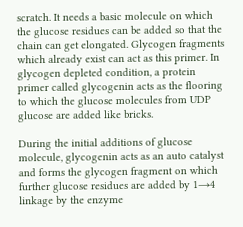scratch. It needs a basic molecule on which the glucose residues can be added so that the chain can get elongated. Glycogen fragments which already exist can act as this primer. In glycogen depleted condition, a protein primer called glycogenin acts as the flooring to which the glucose molecules from UDP glucose are added like bricks.

During the initial additions of glucose molecule, glycogenin acts as an auto catalyst and forms the glycogen fragment on which further glucose residues are added by 1→4 linkage by the enzyme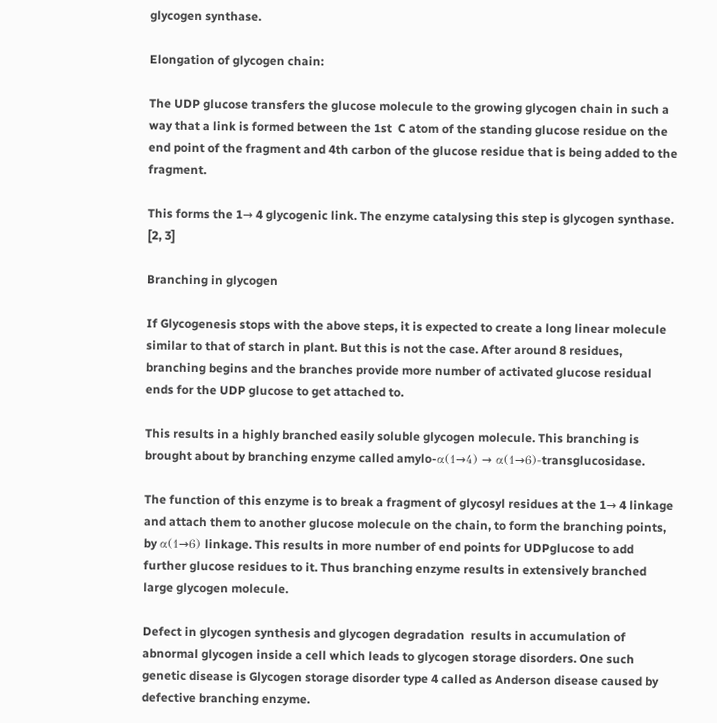glycogen synthase.

Elongation of glycogen chain:

The UDP glucose transfers the glucose molecule to the growing glycogen chain in such a way that a link is formed between the 1st  C atom of the standing glucose residue on the end point of the fragment and 4th carbon of the glucose residue that is being added to the fragment.

This forms the 1→ 4 glycogenic link. The enzyme catalysing this step is glycogen synthase. [2, 3]

Branching in glycogen

If Glycogenesis stops with the above steps, it is expected to create a long linear molecule similar to that of starch in plant. But this is not the case. After around 8 residues, branching begins and the branches provide more number of activated glucose residual ends for the UDP glucose to get attached to.

This results in a highly branched easily soluble glycogen molecule. This branching is brought about by branching enzyme called amylo-α(1→4) → α(1→6)-transglucosidase.

The function of this enzyme is to break a fragment of glycosyl residues at the 1→ 4 linkage and attach them to another glucose molecule on the chain, to form the branching points, by α(1→6) linkage. This results in more number of end points for UDPglucose to add further glucose residues to it. Thus branching enzyme results in extensively branched large glycogen molecule.

Defect in glycogen synthesis and glycogen degradation  results in accumulation of abnormal glycogen inside a cell which leads to glycogen storage disorders. One such genetic disease is Glycogen storage disorder type 4 called as Anderson disease caused by defective branching enzyme.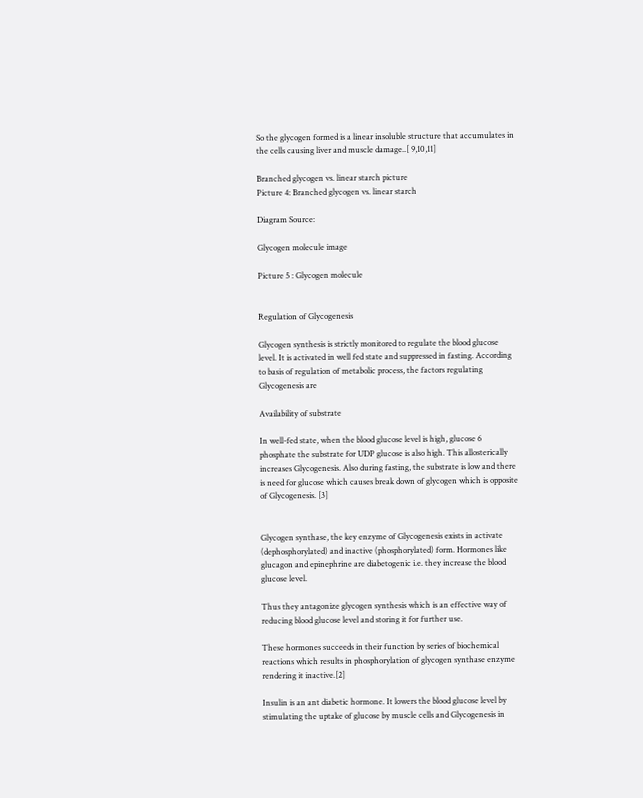So the glycogen formed is a linear insoluble structure that accumulates in the cells causing liver and muscle damage..[ 9,10,11]

Branched glycogen vs. linear starch picture
Picture 4: Branched glycogen vs. linear starch

Diagram Source:

Glycogen molecule image

Picture 5 : Glycogen molecule


Regulation of Glycogenesis

Glycogen synthesis is strictly monitored to regulate the blood glucose level. It is activated in well fed state and suppressed in fasting. According to basis of regulation of metabolic process, the factors regulating Glycogenesis are

Availability of substrate

In well-fed state, when the blood glucose level is high, glucose 6 phosphate the substrate for UDP glucose is also high. This allosterically increases Glycogenesis. Also during fasting, the substrate is low and there is need for glucose which causes break down of glycogen which is opposite of Glycogenesis. [3]


Glycogen synthase, the key enzyme of Glycogenesis exists in activate (dephosphorylated) and inactive (phosphorylated) form. Hormones like glucagon and epinephrine are diabetogenic i.e. they increase the blood glucose level.

Thus they antagonize glycogen synthesis which is an effective way of reducing blood glucose level and storing it for further use.

These hormones succeeds in their function by series of biochemical reactions which results in phosphorylation of glycogen synthase enzyme rendering it inactive.[2]

Insulin is an ant diabetic hormone. It lowers the blood glucose level by stimulating the uptake of glucose by muscle cells and Glycogenesis in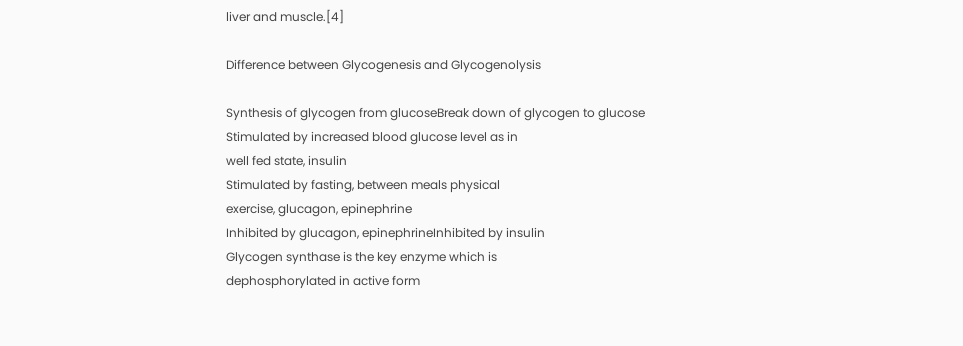liver and muscle.[4]

Difference between Glycogenesis and Glycogenolysis

Synthesis of glycogen from glucoseBreak down of glycogen to glucose
Stimulated by increased blood glucose level as in
well fed state, insulin
Stimulated by fasting, between meals physical
exercise, glucagon, epinephrine
Inhibited by glucagon, epinephrineInhibited by insulin
Glycogen synthase is the key enzyme which is
dephosphorylated in active form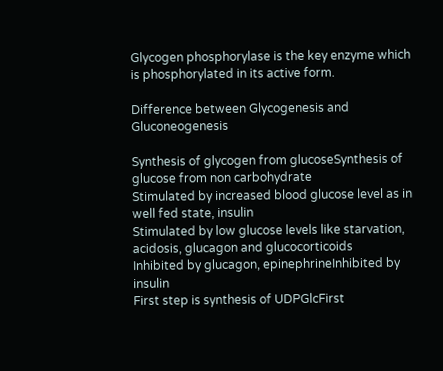Glycogen phosphorylase is the key enzyme which
is phosphorylated in its active form.

Difference between Glycogenesis and Gluconeogenesis

Synthesis of glycogen from glucoseSynthesis of glucose from non carbohydrate
Stimulated by increased blood glucose level as in
well fed state, insulin
Stimulated by low glucose levels like starvation,
acidosis, glucagon and glucocorticoids
Inhibited by glucagon, epinephrineInhibited by insulin
First step is synthesis of UDPGlcFirst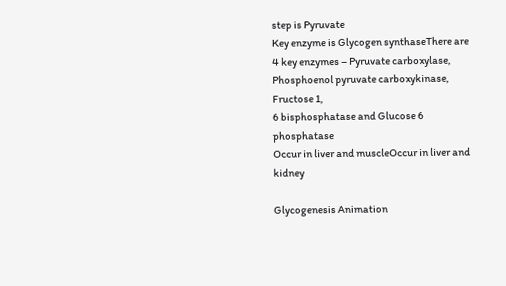step is Pyruvate
Key enzyme is Glycogen synthaseThere are 4 key enzymes – Pyruvate carboxylase,
Phosphoenol pyruvate carboxykinase, Fructose 1,
6 bisphosphatase and Glucose 6 phosphatase
Occur in liver and muscleOccur in liver and kidney

Glycogenesis Animation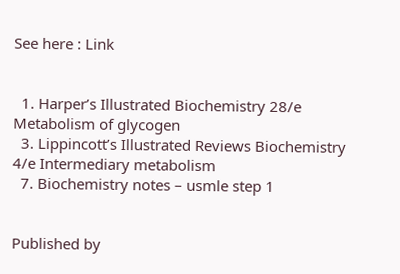See here : Link


  1. Harper’s Illustrated Biochemistry 28/e Metabolism of glycogen
  3. Lippincott’s Illustrated Reviews Biochemistry 4/e Intermediary metabolism
  7. Biochemistry notes – usmle step 1


Published by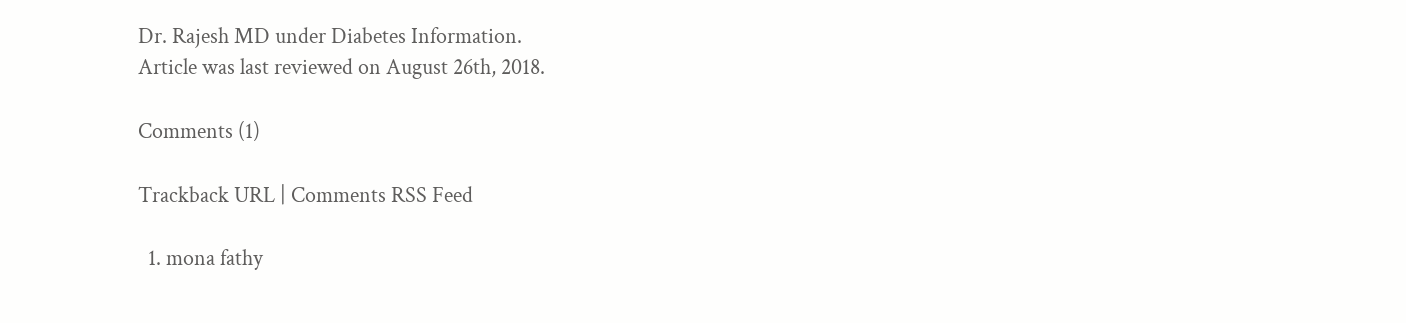Dr. Rajesh MD under Diabetes Information.
Article was last reviewed on August 26th, 2018.

Comments (1)

Trackback URL | Comments RSS Feed

  1. mona fathy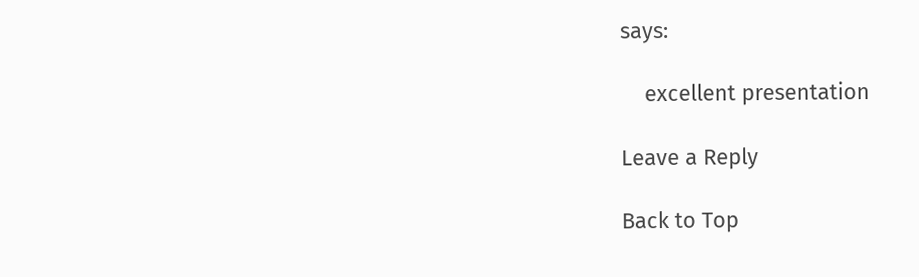says:

    excellent presentation

Leave a Reply

Back to Top